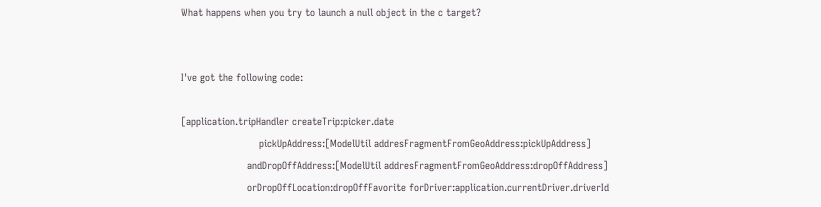What happens when you try to launch a null object in the c target?


I've got the following code:

[application.tripHandler createTrip:picker.date
                          pickUpAddress:[ModelUtil addresFragmentFromGeoAddress:pickUpAddress]
                      andDropOffAddress:[ModelUtil addresFragmentFromGeoAddress:dropOffAddress]
                      orDropOffLocation:dropOffFavorite forDriver:application.currentDriver.driverId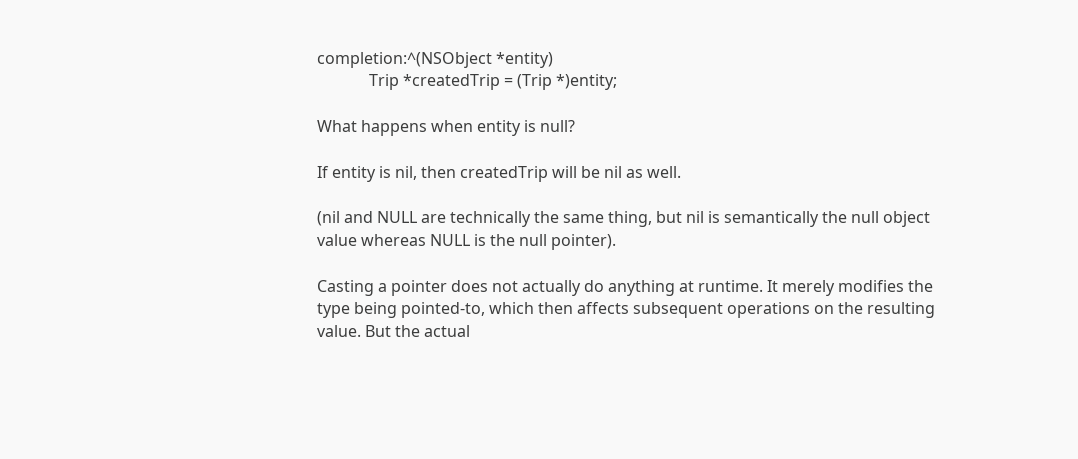completion:^(NSObject *entity)
             Trip *createdTrip = (Trip *)entity;

What happens when entity is null?

If entity is nil, then createdTrip will be nil as well.

(nil and NULL are technically the same thing, but nil is semantically the null object value whereas NULL is the null pointer).

Casting a pointer does not actually do anything at runtime. It merely modifies the type being pointed-to, which then affects subsequent operations on the resulting value. But the actual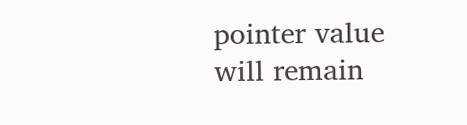pointer value will remain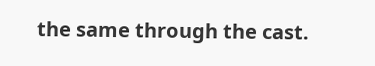the same through the cast.